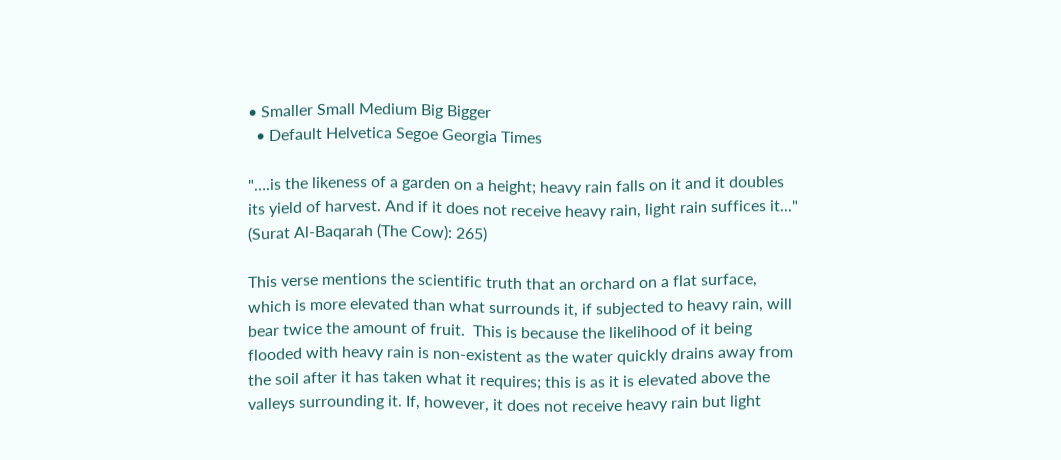• Smaller Small Medium Big Bigger
  • Default Helvetica Segoe Georgia Times

"….is the likeness of a garden on a height; heavy rain falls on it and it doubles its yield of harvest. And if it does not receive heavy rain, light rain suffices it..."  (Surat Al-Baqarah (The Cow): 265)

This verse mentions the scientific truth that an orchard on a flat surface, which is more elevated than what surrounds it, if subjected to heavy rain, will bear twice the amount of fruit.  This is because the likelihood of it being flooded with heavy rain is non-existent as the water quickly drains away from the soil after it has taken what it requires; this is as it is elevated above the valleys surrounding it. If, however, it does not receive heavy rain but light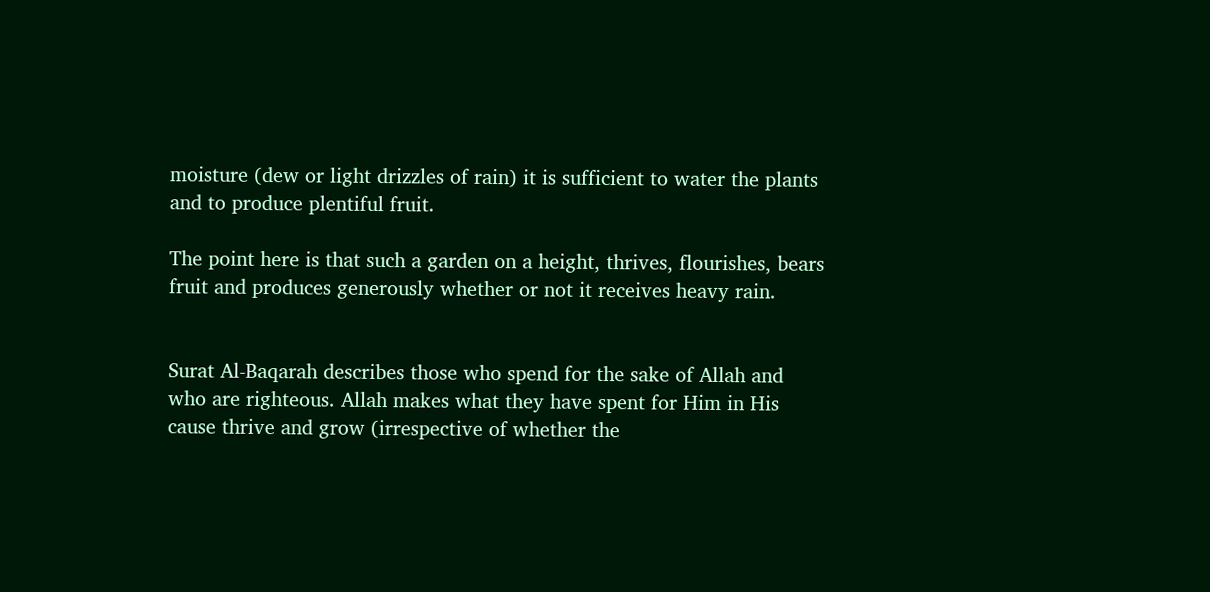moisture (dew or light drizzles of rain) it is sufficient to water the plants and to produce plentiful fruit.

The point here is that such a garden on a height, thrives, flourishes, bears fruit and produces generously whether or not it receives heavy rain.


Surat Al-Baqarah describes those who spend for the sake of Allah and who are righteous. Allah makes what they have spent for Him in His cause thrive and grow (irrespective of whether the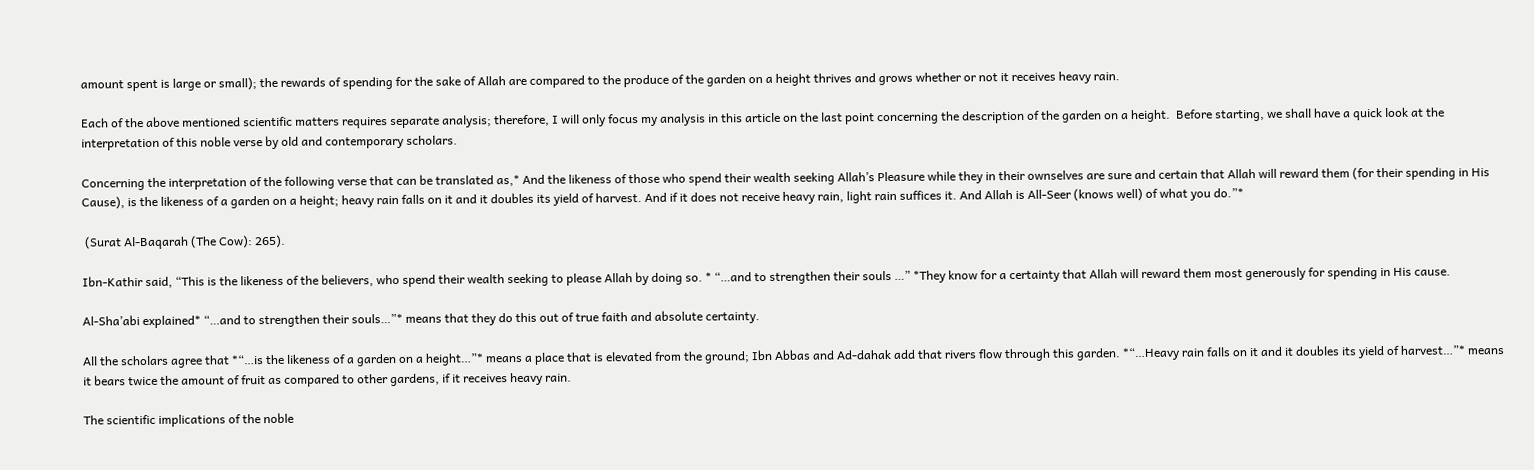amount spent is large or small); the rewards of spending for the sake of Allah are compared to the produce of the garden on a height thrives and grows whether or not it receives heavy rain.

Each of the above mentioned scientific matters requires separate analysis; therefore, I will only focus my analysis in this article on the last point concerning the description of the garden on a height.  Before starting, we shall have a quick look at the interpretation of this noble verse by old and contemporary scholars.

Concerning the interpretation of the following verse that can be translated as,* And the likeness of those who spend their wealth seeking Allah’s Pleasure while they in their ownselves are sure and certain that Allah will reward them (for their spending in His Cause), is the likeness of a garden on a height; heavy rain falls on it and it doubles its yield of harvest. And if it does not receive heavy rain, light rain suffices it. And Allah is All-Seer (knows well) of what you do.”*

 (Surat Al-Baqarah (The Cow): 265).

Ibn-Kathir said, “This is the likeness of the believers, who spend their wealth seeking to please Allah by doing so. * “…and to strengthen their souls …” *They know for a certainty that Allah will reward them most generously for spending in His cause.

Al-Sha’abi explained* “…and to strengthen their souls…”* means that they do this out of true faith and absolute certainty.

All the scholars agree that *“…is the likeness of a garden on a height…”* means a place that is elevated from the ground; Ibn Abbas and Ad-dahak add that rivers flow through this garden. *“…Heavy rain falls on it and it doubles its yield of harvest…”* means it bears twice the amount of fruit as compared to other gardens, if it receives heavy rain.

The scientific implications of the noble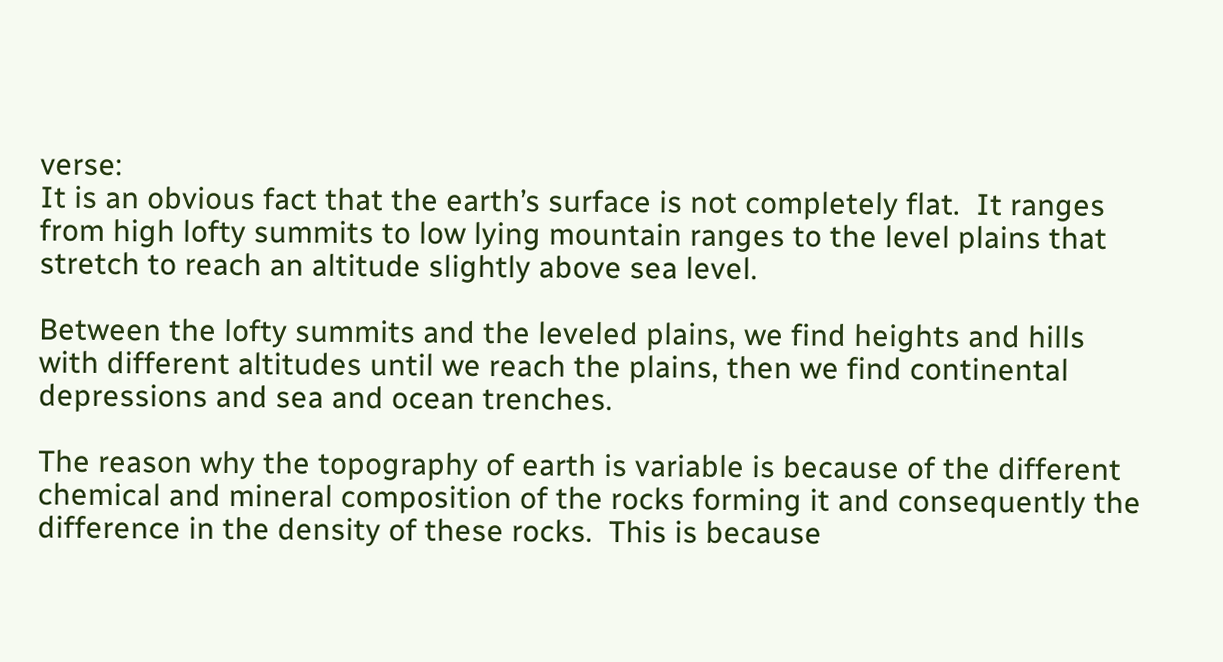verse:
It is an obvious fact that the earth’s surface is not completely flat.  It ranges from high lofty summits to low lying mountain ranges to the level plains that stretch to reach an altitude slightly above sea level.

Between the lofty summits and the leveled plains, we find heights and hills with different altitudes until we reach the plains, then we find continental depressions and sea and ocean trenches.

The reason why the topography of earth is variable is because of the different chemical and mineral composition of the rocks forming it and consequently the difference in the density of these rocks.  This is because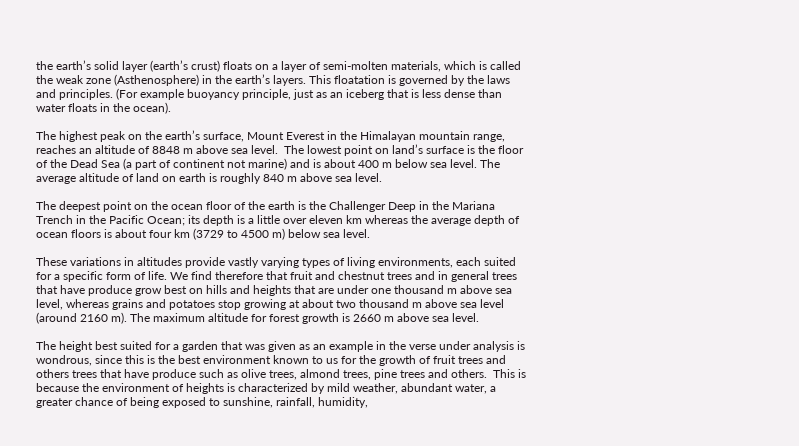the earth’s solid layer (earth’s crust) floats on a layer of semi-molten materials, which is called the weak zone (Asthenosphere) in the earth’s layers. This floatation is governed by the laws and principles. (For example buoyancy principle, just as an iceberg that is less dense than water floats in the ocean).

The highest peak on the earth’s surface, Mount Everest in the Himalayan mountain range, reaches an altitude of 8848 m above sea level.  The lowest point on land’s surface is the floor of the Dead Sea (a part of continent not marine) and is about 400 m below sea level. The average altitude of land on earth is roughly 840 m above sea level.

The deepest point on the ocean floor of the earth is the Challenger Deep in the Mariana Trench in the Pacific Ocean; its depth is a little over eleven km whereas the average depth of ocean floors is about four km (3729 to 4500 m) below sea level.

These variations in altitudes provide vastly varying types of living environments, each suited for a specific form of life. We find therefore that fruit and chestnut trees and in general trees that have produce grow best on hills and heights that are under one thousand m above sea level, whereas grains and potatoes stop growing at about two thousand m above sea level (around 2160 m). The maximum altitude for forest growth is 2660 m above sea level.

The height best suited for a garden that was given as an example in the verse under analysis is wondrous, since this is the best environment known to us for the growth of fruit trees and others trees that have produce such as olive trees, almond trees, pine trees and others.  This is because the environment of heights is characterized by mild weather, abundant water, a greater chance of being exposed to sunshine, rainfall, humidity,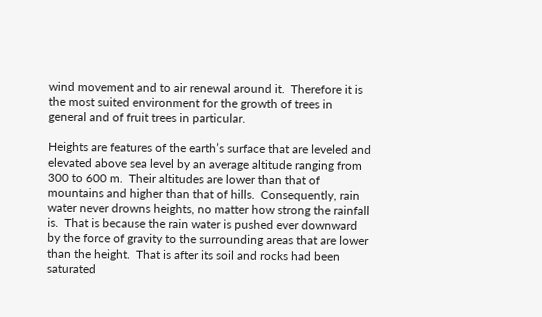wind movement and to air renewal around it.  Therefore it is the most suited environment for the growth of trees in general and of fruit trees in particular.

Heights are features of the earth’s surface that are leveled and elevated above sea level by an average altitude ranging from 300 to 600 m.  Their altitudes are lower than that of mountains and higher than that of hills.  Consequently, rain water never drowns heights, no matter how strong the rainfall is.  That is because the rain water is pushed ever downward by the force of gravity to the surrounding areas that are lower than the height.  That is after its soil and rocks had been saturated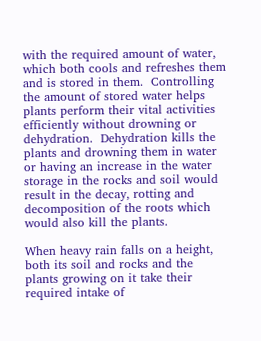with the required amount of water, which both cools and refreshes them and is stored in them.  Controlling the amount of stored water helps plants perform their vital activities efficiently without drowning or dehydration.  Dehydration kills the plants and drowning them in water or having an increase in the water storage in the rocks and soil would result in the decay, rotting and decomposition of the roots which would also kill the plants.

When heavy rain falls on a height, both its soil and rocks and the plants growing on it take their required intake of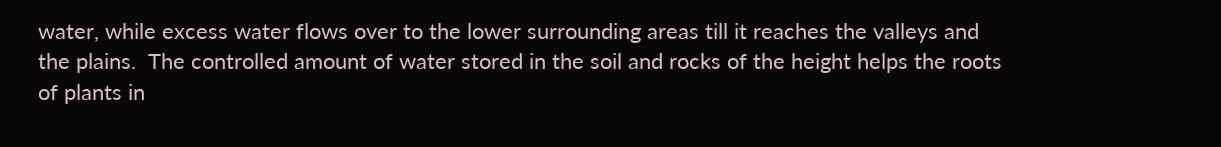water, while excess water flows over to the lower surrounding areas till it reaches the valleys and the plains.  The controlled amount of water stored in the soil and rocks of the height helps the roots of plants in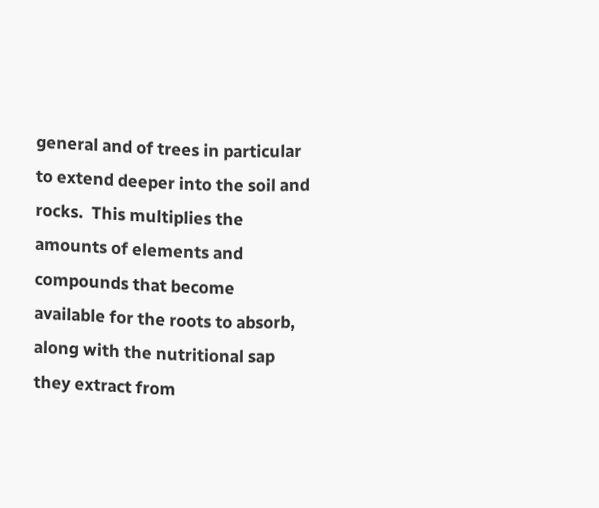general and of trees in particular to extend deeper into the soil and rocks.  This multiplies the amounts of elements and compounds that become available for the roots to absorb, along with the nutritional sap they extract from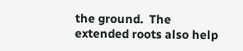the ground.  The extended roots also help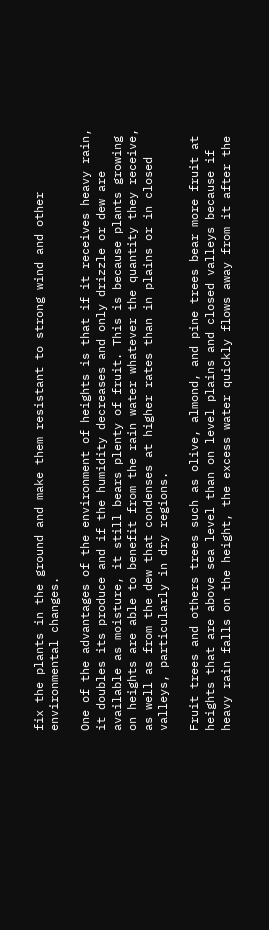fix the plants in the ground and make them resistant to strong wind and other environmental changes.

One of the advantages of the environment of heights is that if it receives heavy rain, it doubles its produce and if the humidity decreases and only drizzle or dew are available as moisture, it still bears plenty of fruit. This is because plants growing on heights are able to benefit from the rain water whatever the quantity they receive, as well as from the dew that condenses at higher rates than in plains or in closed valleys, particularly in dry regions.

Fruit trees and others trees such as olive, almond, and pine trees bear more fruit at heights that are above sea level than on level plains and closed valleys because if heavy rain falls on the height, the excess water quickly flows away from it after the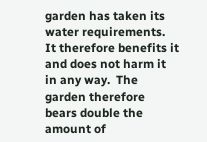garden has taken its water requirements.  It therefore benefits it and does not harm it in any way.  The garden therefore bears double the amount of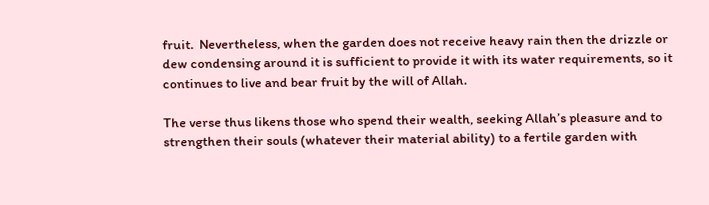fruit.  Nevertheless, when the garden does not receive heavy rain then the drizzle or dew condensing around it is sufficient to provide it with its water requirements, so it continues to live and bear fruit by the will of Allah.

The verse thus likens those who spend their wealth, seeking Allah’s pleasure and to strengthen their souls (whatever their material ability) to a fertile garden with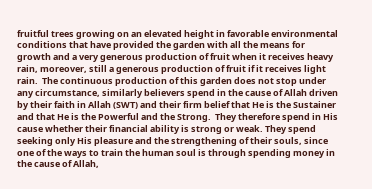fruitful trees growing on an elevated height in favorable environmental conditions that have provided the garden with all the means for growth and a very generous production of fruit when it receives heavy rain, moreover, still a generous production of fruit if it receives light rain.  The continuous production of this garden does not stop under any circumstance, similarly believers spend in the cause of Allah driven by their faith in Allah (SWT) and their firm belief that He is the Sustainer and that He is the Powerful and the Strong.  They therefore spend in His cause whether their financial ability is strong or weak. They spend seeking only His pleasure and the strengthening of their souls, since one of the ways to train the human soul is through spending money in the cause of Allah,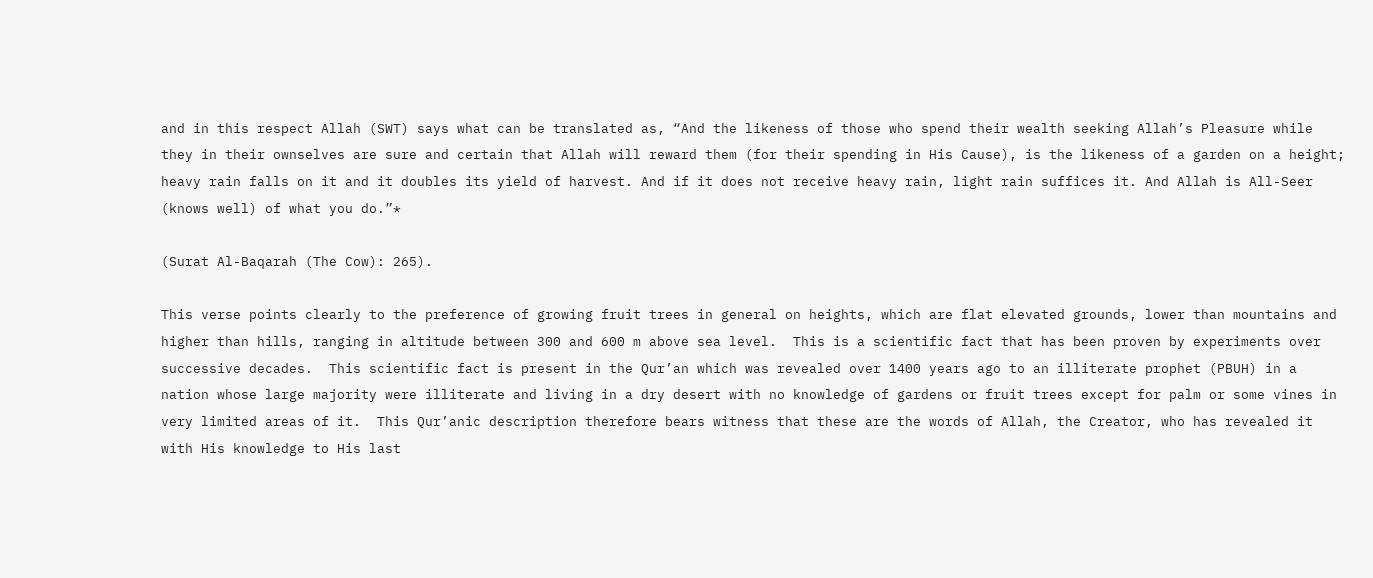and in this respect Allah (SWT) says what can be translated as, “And the likeness of those who spend their wealth seeking Allah’s Pleasure while they in their ownselves are sure and certain that Allah will reward them (for their spending in His Cause), is the likeness of a garden on a height; heavy rain falls on it and it doubles its yield of harvest. And if it does not receive heavy rain, light rain suffices it. And Allah is All-Seer (knows well) of what you do.”*

(Surat Al-Baqarah (The Cow): 265).

This verse points clearly to the preference of growing fruit trees in general on heights, which are flat elevated grounds, lower than mountains and higher than hills, ranging in altitude between 300 and 600 m above sea level.  This is a scientific fact that has been proven by experiments over successive decades.  This scientific fact is present in the Qur’an which was revealed over 1400 years ago to an illiterate prophet (PBUH) in a nation whose large majority were illiterate and living in a dry desert with no knowledge of gardens or fruit trees except for palm or some vines in very limited areas of it.  This Qur’anic description therefore bears witness that these are the words of Allah, the Creator, who has revealed it with His knowledge to His last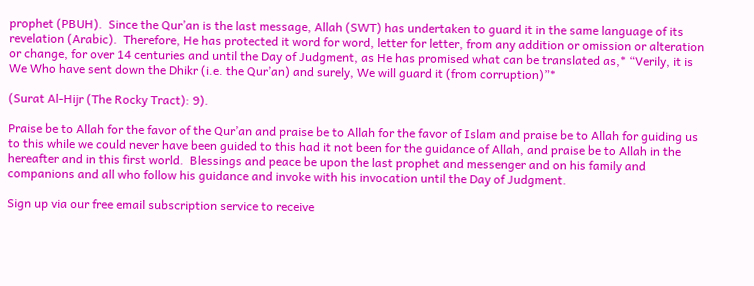prophet (PBUH).  Since the Qur’an is the last message, Allah (SWT) has undertaken to guard it in the same language of its revelation (Arabic).  Therefore, He has protected it word for word, letter for letter, from any addition or omission or alteration or change, for over 14 centuries and until the Day of Judgment, as He has promised what can be translated as,* “Verily, it is We Who have sent down the Dhikr (i.e. the Qur’an) and surely, We will guard it (from corruption)”*

(Surat Al-Hijr (The Rocky Tract): 9).

Praise be to Allah for the favor of the Qur’an and praise be to Allah for the favor of Islam and praise be to Allah for guiding us to this while we could never have been guided to this had it not been for the guidance of Allah, and praise be to Allah in the hereafter and in this first world.  Blessings and peace be upon the last prophet and messenger and on his family and companions and all who follow his guidance and invoke with his invocation until the Day of Judgment.

Sign up via our free email subscription service to receive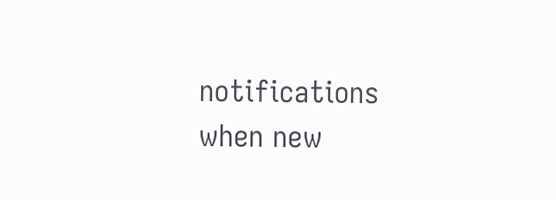notifications when new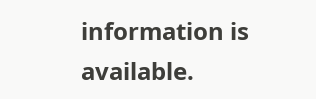information is available.